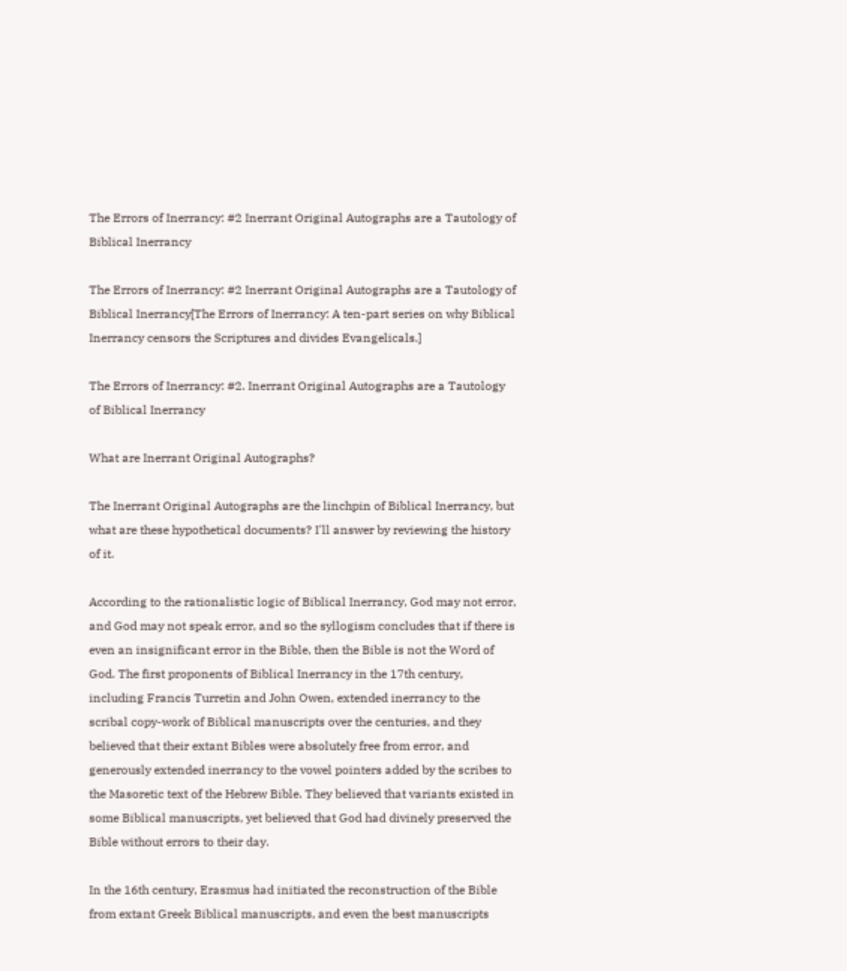The Errors of Inerrancy: #2 Inerrant Original Autographs are a Tautology of Biblical Inerrancy

The Errors of Inerrancy: #2 Inerrant Original Autographs are a Tautology of Biblical Inerrancy[The Errors of Inerrancy: A ten-part series on why Biblical Inerrancy censors the Scriptures and divides Evangelicals.]

The Errors of Inerrancy: #2. Inerrant Original Autographs are a Tautology of Biblical Inerrancy

What are Inerrant Original Autographs?

The Inerrant Original Autographs are the linchpin of Biblical Inerrancy, but what are these hypothetical documents? I'll answer by reviewing the history of it.

According to the rationalistic logic of Biblical Inerrancy, God may not error, and God may not speak error, and so the syllogism concludes that if there is even an insignificant error in the Bible, then the Bible is not the Word of God. The first proponents of Biblical Inerrancy in the 17th century, including Francis Turretin and John Owen, extended inerrancy to the scribal copy-work of Biblical manuscripts over the centuries, and they believed that their extant Bibles were absolutely free from error, and generously extended inerrancy to the vowel pointers added by the scribes to the Masoretic text of the Hebrew Bible. They believed that variants existed in some Biblical manuscripts, yet believed that God had divinely preserved the Bible without errors to their day.

In the 16th century, Erasmus had initiated the reconstruction of the Bible from extant Greek Biblical manuscripts, and even the best manuscripts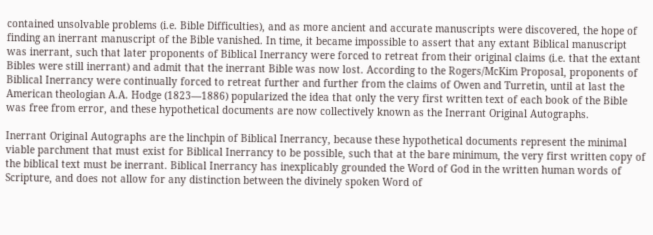contained unsolvable problems (i.e. Bible Difficulties), and as more ancient and accurate manuscripts were discovered, the hope of finding an inerrant manuscript of the Bible vanished. In time, it became impossible to assert that any extant Biblical manuscript was inerrant, such that later proponents of Biblical Inerrancy were forced to retreat from their original claims (i.e. that the extant Bibles were still inerrant) and admit that the inerrant Bible was now lost. According to the Rogers/McKim Proposal, proponents of Biblical Inerrancy were continually forced to retreat further and further from the claims of Owen and Turretin, until at last the American theologian A.A. Hodge (1823—1886) popularized the idea that only the very first written text of each book of the Bible was free from error, and these hypothetical documents are now collectively known as the Inerrant Original Autographs.

Inerrant Original Autographs are the linchpin of Biblical Inerrancy, because these hypothetical documents represent the minimal viable parchment that must exist for Biblical Inerrancy to be possible, such that at the bare minimum, the very first written copy of the biblical text must be inerrant. Biblical Inerrancy has inexplicably grounded the Word of God in the written human words of Scripture, and does not allow for any distinction between the divinely spoken Word of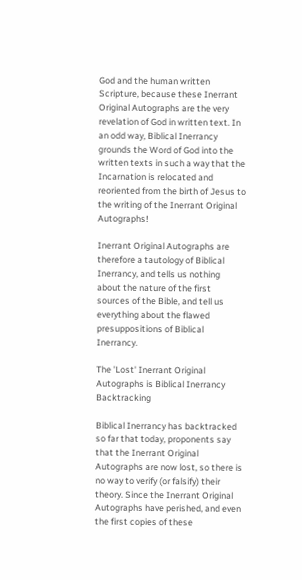God and the human written Scripture, because these Inerrant Original Autographs are the very revelation of God in written text. In an odd way, Biblical Inerrancy grounds the Word of God into the written texts in such a way that the Incarnation is relocated and reoriented from the birth of Jesus to the writing of the Inerrant Original Autographs!

Inerrant Original Autographs are therefore a tautology of Biblical Inerrancy, and tells us nothing about the nature of the first sources of the Bible, and tell us everything about the flawed presuppositions of Biblical Inerrancy.

The 'Lost' Inerrant Original Autographs is Biblical Inerrancy Backtracking

Biblical Inerrancy has backtracked so far that today, proponents say that the Inerrant Original Autographs are now lost, so there is no way to verify (or falsify) their theory. Since the Inerrant Original Autographs have perished, and even the first copies of these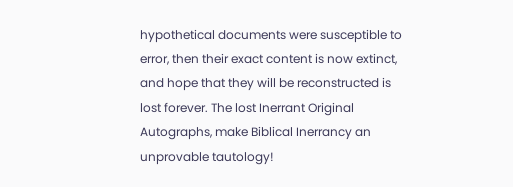hypothetical documents were susceptible to error, then their exact content is now extinct, and hope that they will be reconstructed is lost forever. The lost Inerrant Original Autographs, make Biblical Inerrancy an unprovable tautology!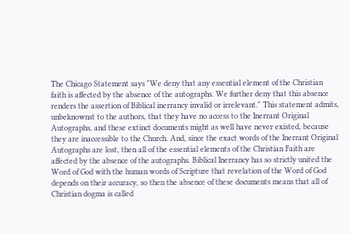The Chicago Statement says "We deny that any essential element of the Christian faith is affected by the absence of the autographs. We further deny that this absence renders the assertion of Biblical inerrancy invalid or irrelevant." This statement admits, unbeknownst to the authors, that they have no access to the Inerrant Original Autographs, and these extinct documents might as well have never existed, because they are inaccessible to the Church. And, since the exact words of the Inerrant Original Autographs are lost, then all of the essential elements of the Christian Faith are affected by the absence of the autographs. Biblical Inerrancy has so strictly united the Word of God with the human words of Scripture that revelation of the Word of God depends on their accuracy, so then the absence of these documents means that all of Christian dogma is called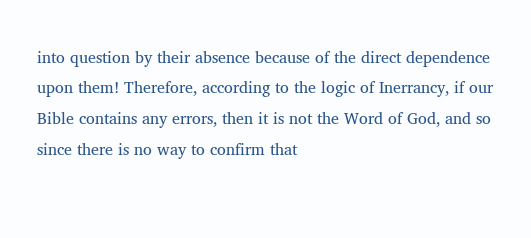into question by their absence because of the direct dependence upon them! Therefore, according to the logic of Inerrancy, if our Bible contains any errors, then it is not the Word of God, and so since there is no way to confirm that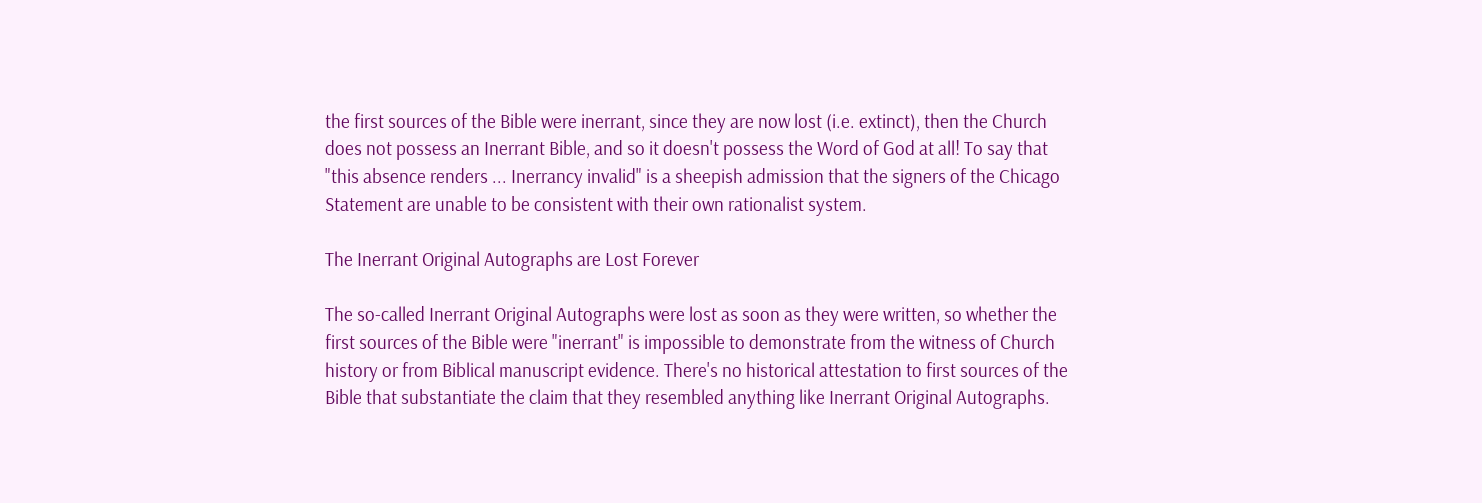the first sources of the Bible were inerrant, since they are now lost (i.e. extinct), then the Church does not possess an Inerrant Bible, and so it doesn't possess the Word of God at all! To say that "this absence renders ... Inerrancy invalid" is a sheepish admission that the signers of the Chicago Statement are unable to be consistent with their own rationalist system.

The Inerrant Original Autographs are Lost Forever

The so-called Inerrant Original Autographs were lost as soon as they were written, so whether the first sources of the Bible were "inerrant" is impossible to demonstrate from the witness of Church history or from Biblical manuscript evidence. There's no historical attestation to first sources of the Bible that substantiate the claim that they resembled anything like Inerrant Original Autographs.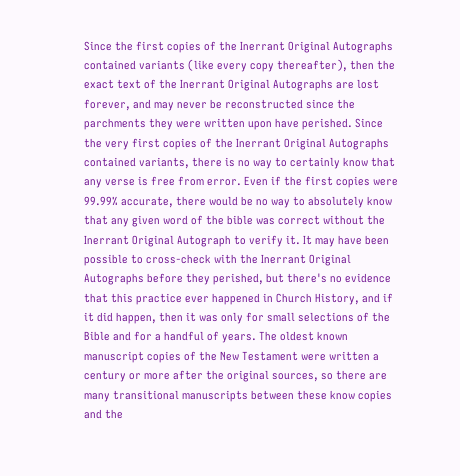Since the first copies of the Inerrant Original Autographs contained variants (like every copy thereafter), then the exact text of the Inerrant Original Autographs are lost forever, and may never be reconstructed since the parchments they were written upon have perished. Since the very first copies of the Inerrant Original Autographs contained variants, there is no way to certainly know that any verse is free from error. Even if the first copies were 99.99% accurate, there would be no way to absolutely know that any given word of the bible was correct without the Inerrant Original Autograph to verify it. It may have been possible to cross-check with the Inerrant Original Autographs before they perished, but there's no evidence that this practice ever happened in Church History, and if it did happen, then it was only for small selections of the Bible and for a handful of years. The oldest known manuscript copies of the New Testament were written a century or more after the original sources, so there are many transitional manuscripts between these know copies and the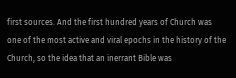first sources. And the first hundred years of Church was one of the most active and viral epochs in the history of the Church, so the idea that an inerrant Bible was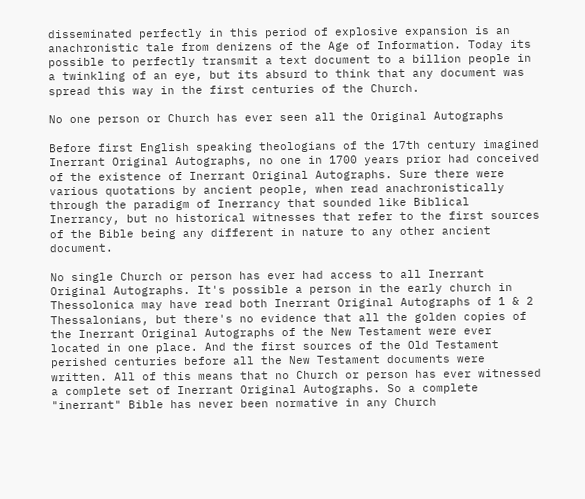disseminated perfectly in this period of explosive expansion is an anachronistic tale from denizens of the Age of Information. Today its possible to perfectly transmit a text document to a billion people in a twinkling of an eye, but its absurd to think that any document was spread this way in the first centuries of the Church.

No one person or Church has ever seen all the Original Autographs

Before first English speaking theologians of the 17th century imagined Inerrant Original Autographs, no one in 1700 years prior had conceived of the existence of Inerrant Original Autographs. Sure there were various quotations by ancient people, when read anachronistically through the paradigm of Inerrancy that sounded like Biblical Inerrancy, but no historical witnesses that refer to the first sources of the Bible being any different in nature to any other ancient document.

No single Church or person has ever had access to all Inerrant Original Autographs. It's possible a person in the early church in Thessolonica may have read both Inerrant Original Autographs of 1 & 2 Thessalonians, but there's no evidence that all the golden copies of the Inerrant Original Autographs of the New Testament were ever located in one place. And the first sources of the Old Testament perished centuries before all the New Testament documents were written. All of this means that no Church or person has ever witnessed a complete set of Inerrant Original Autographs. So a complete "inerrant" Bible has never been normative in any Church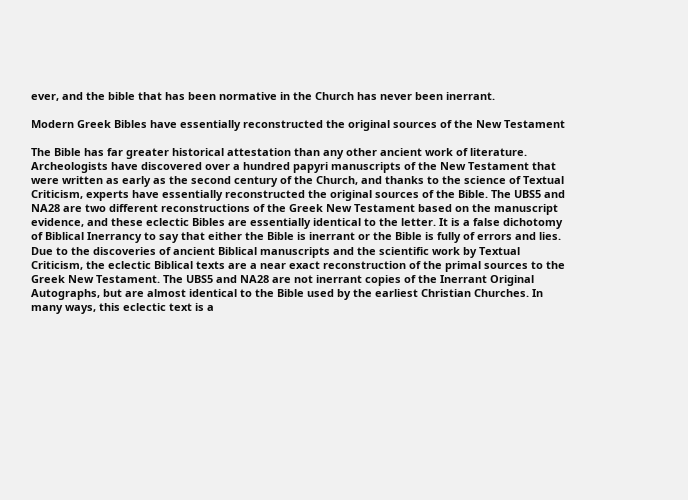ever, and the bible that has been normative in the Church has never been inerrant.

Modern Greek Bibles have essentially reconstructed the original sources of the New Testament

The Bible has far greater historical attestation than any other ancient work of literature. Archeologists have discovered over a hundred papyri manuscripts of the New Testament that were written as early as the second century of the Church, and thanks to the science of Textual Criticism, experts have essentially reconstructed the original sources of the Bible. The UBS5 and NA28 are two different reconstructions of the Greek New Testament based on the manuscript evidence, and these eclectic Bibles are essentially identical to the letter. It is a false dichotomy of Biblical Inerrancy to say that either the Bible is inerrant or the Bible is fully of errors and lies. Due to the discoveries of ancient Biblical manuscripts and the scientific work by Textual Criticism, the eclectic Biblical texts are a near exact reconstruction of the primal sources to the Greek New Testament. The UBS5 and NA28 are not inerrant copies of the Inerrant Original Autographs, but are almost identical to the Bible used by the earliest Christian Churches. In many ways, this eclectic text is a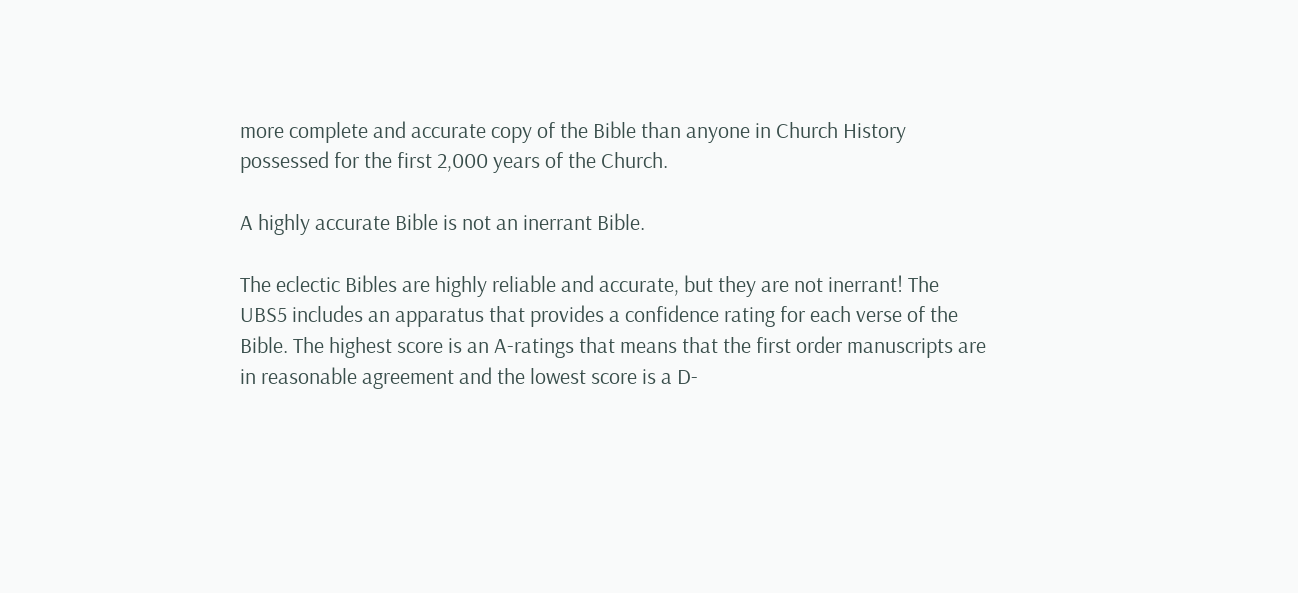more complete and accurate copy of the Bible than anyone in Church History possessed for the first 2,000 years of the Church.

A highly accurate Bible is not an inerrant Bible.

The eclectic Bibles are highly reliable and accurate, but they are not inerrant! The UBS5 includes an apparatus that provides a confidence rating for each verse of the Bible. The highest score is an A-ratings that means that the first order manuscripts are in reasonable agreement and the lowest score is a D-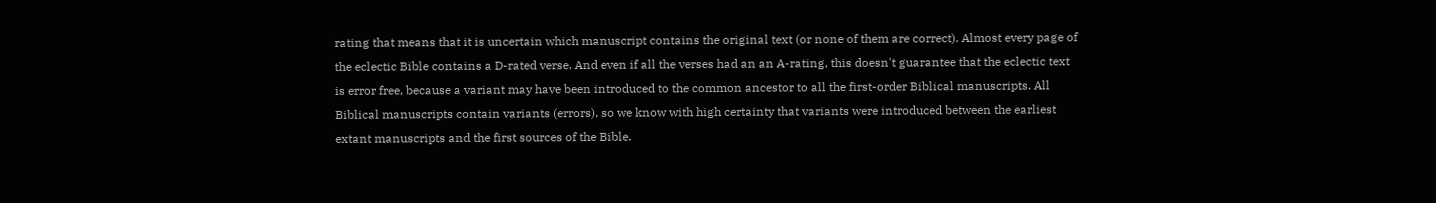rating that means that it is uncertain which manuscript contains the original text (or none of them are correct). Almost every page of the eclectic Bible contains a D-rated verse. And even if all the verses had an an A-rating, this doesn't guarantee that the eclectic text is error free, because a variant may have been introduced to the common ancestor to all the first-order Biblical manuscripts. All Biblical manuscripts contain variants (errors), so we know with high certainty that variants were introduced between the earliest extant manuscripts and the first sources of the Bible.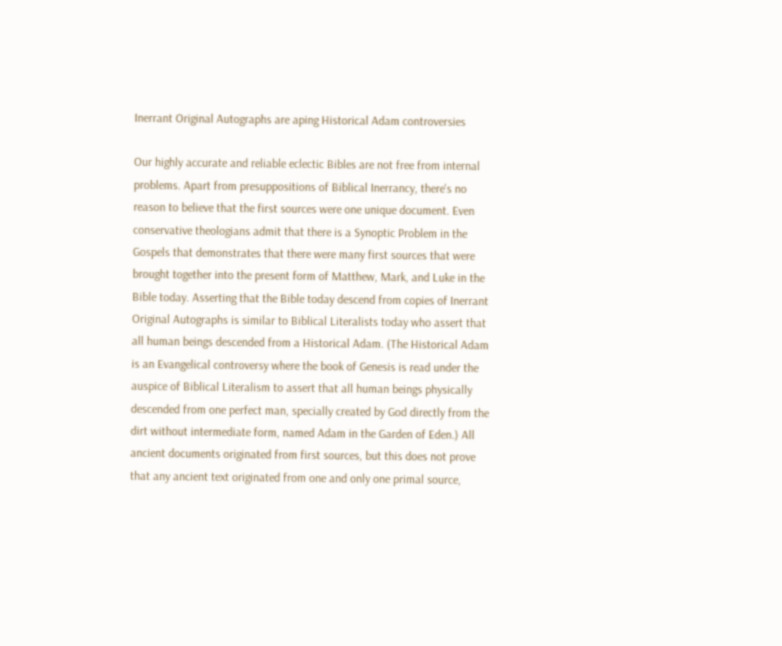Inerrant Original Autographs are aping Historical Adam controversies

Our highly accurate and reliable eclectic Bibles are not free from internal problems. Apart from presuppositions of Biblical Inerrancy, there's no reason to believe that the first sources were one unique document. Even conservative theologians admit that there is a Synoptic Problem in the Gospels that demonstrates that there were many first sources that were brought together into the present form of Matthew, Mark, and Luke in the Bible today. Asserting that the Bible today descend from copies of Inerrant Original Autographs is similar to Biblical Literalists today who assert that all human beings descended from a Historical Adam. (The Historical Adam is an Evangelical controversy where the book of Genesis is read under the auspice of Biblical Literalism to assert that all human beings physically descended from one perfect man, specially created by God directly from the dirt without intermediate form, named Adam in the Garden of Eden.) All ancient documents originated from first sources, but this does not prove that any ancient text originated from one and only one primal source,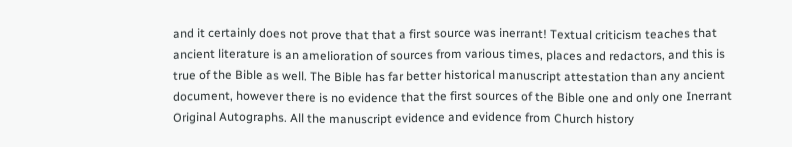and it certainly does not prove that that a first source was inerrant! Textual criticism teaches that ancient literature is an amelioration of sources from various times, places and redactors, and this is true of the Bible as well. The Bible has far better historical manuscript attestation than any ancient document, however there is no evidence that the first sources of the Bible one and only one Inerrant Original Autographs. All the manuscript evidence and evidence from Church history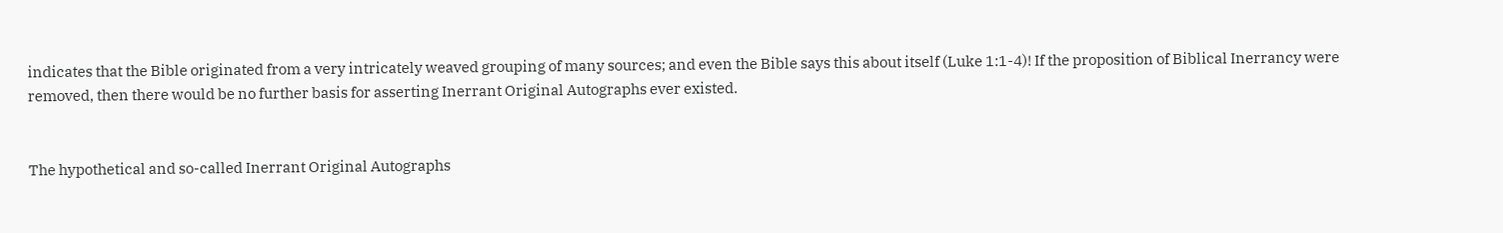indicates that the Bible originated from a very intricately weaved grouping of many sources; and even the Bible says this about itself (Luke 1:1-4)! If the proposition of Biblical Inerrancy were removed, then there would be no further basis for asserting Inerrant Original Autographs ever existed.


The hypothetical and so-called Inerrant Original Autographs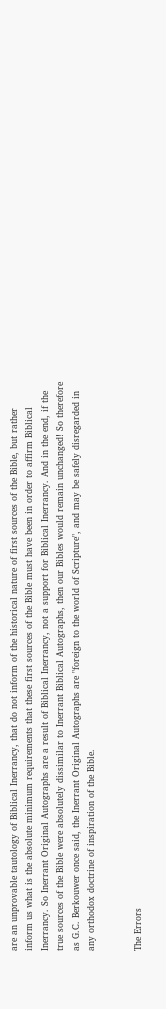are an unprovable tautology of Biblical Inerrancy, that do not inform of the historical nature of first sources of the Bible, but rather inform us what is the absolute minimum requirements that these first sources of the Bible must have been in order to affirm Biblical Inerrancy. So Inerrant Original Autographs are a result of Biblical Inerrancy, not a support for Biblical Inerrancy. And in the end, if the true sources of the Bible were absolutely dissimilar to Inerrant Biblical Autographs, then our Bibles would remain unchanged! So therefore as G.C. Berkouwer once said, the Inerrant Original Autographs are "foreign to the world of Scripture", and may be safely disregarded in any orthodox doctrine of inspiration of the Bible.


The Errors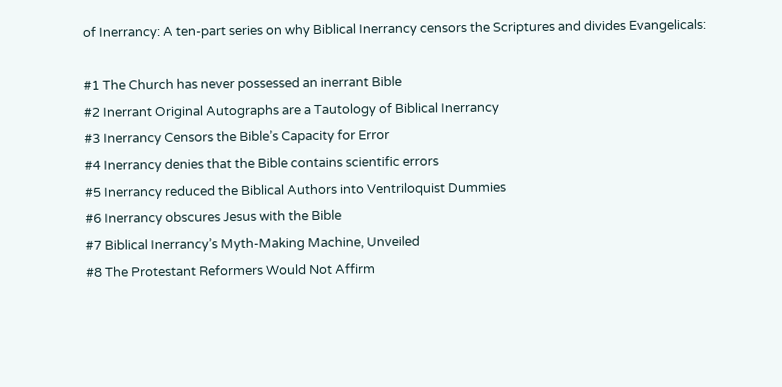of Inerrancy: A ten-part series on why Biblical Inerrancy censors the Scriptures and divides Evangelicals:

#1 The Church has never possessed an inerrant Bible
#2 Inerrant Original Autographs are a Tautology of Biblical Inerrancy
#3 Inerrancy Censors the Bible’s Capacity for Error
#4 Inerrancy denies that the Bible contains scientific errors
#5 Inerrancy reduced the Biblical Authors into Ventriloquist Dummies
#6 Inerrancy obscures Jesus with the Bible
#7 Biblical Inerrancy’s Myth-Making Machine, Unveiled
#8 The Protestant Reformers Would Not Affirm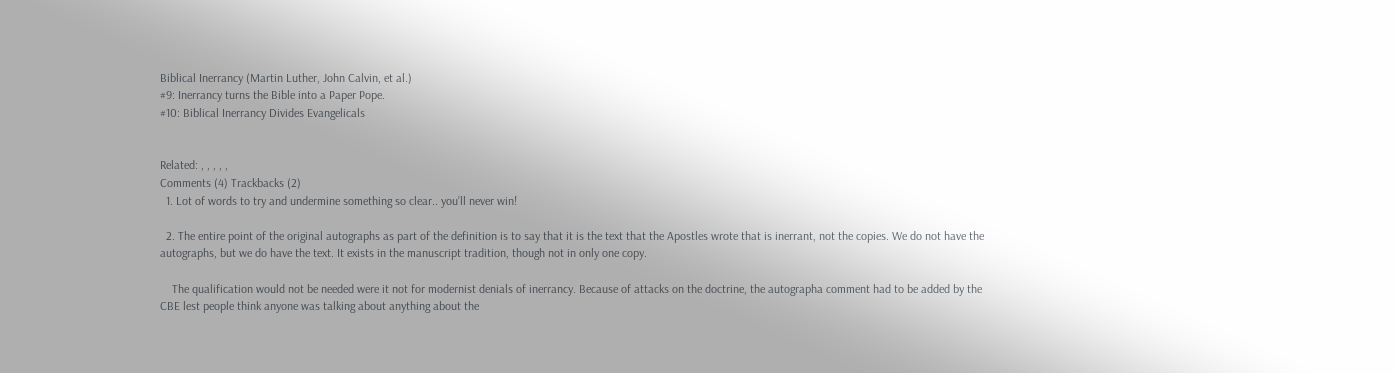Biblical Inerrancy (Martin Luther, John Calvin, et al.)
#9: Inerrancy turns the Bible into a Paper Pope.
#10: Biblical Inerrancy Divides Evangelicals


Related: , , , , ,
Comments (4) Trackbacks (2)
  1. Lot of words to try and undermine something so clear.. you’ll never win!

  2. The entire point of the original autographs as part of the definition is to say that it is the text that the Apostles wrote that is inerrant, not the copies. We do not have the autographs, but we do have the text. It exists in the manuscript tradition, though not in only one copy.

    The qualification would not be needed were it not for modernist denials of inerrancy. Because of attacks on the doctrine, the autographa comment had to be added by the CBE lest people think anyone was talking about anything about the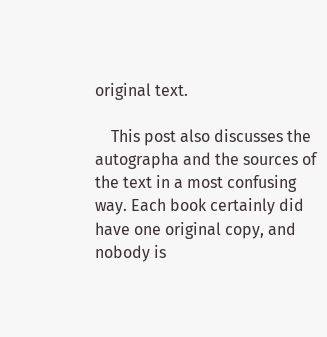original text.

    This post also discusses the autographa and the sources of the text in a most confusing way. Each book certainly did have one original copy, and nobody is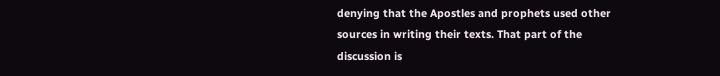denying that the Apostles and prophets used other sources in writing their texts. That part of the discussion is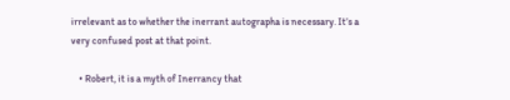irrelevant as to whether the inerrant autographa is necessary. It’s a very confused post at that point.

    • Robert, it is a myth of Inerrancy that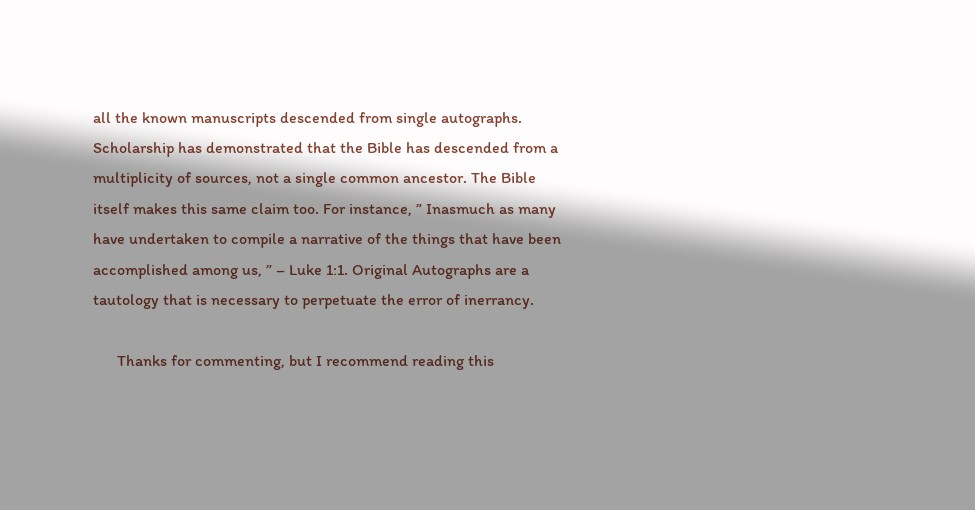all the known manuscripts descended from single autographs. Scholarship has demonstrated that the Bible has descended from a multiplicity of sources, not a single common ancestor. The Bible itself makes this same claim too. For instance, ” Inasmuch as many have undertaken to compile a narrative of the things that have been accomplished among us, ” – Luke 1:1. Original Autographs are a tautology that is necessary to perpetuate the error of inerrancy.

      Thanks for commenting, but I recommend reading this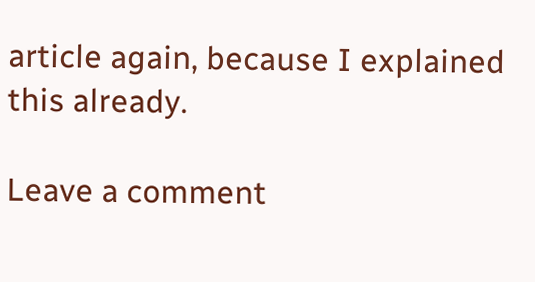article again, because I explained this already.

Leave a comment